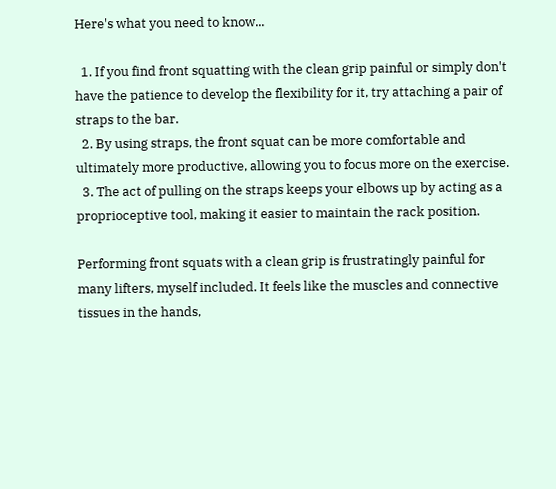Here's what you need to know...

  1. If you find front squatting with the clean grip painful or simply don't have the patience to develop the flexibility for it, try attaching a pair of straps to the bar.
  2. By using straps, the front squat can be more comfortable and ultimately more productive, allowing you to focus more on the exercise.
  3. The act of pulling on the straps keeps your elbows up by acting as a proprioceptive tool, making it easier to maintain the rack position.

Performing front squats with a clean grip is frustratingly painful for many lifters, myself included. It feels like the muscles and connective tissues in the hands,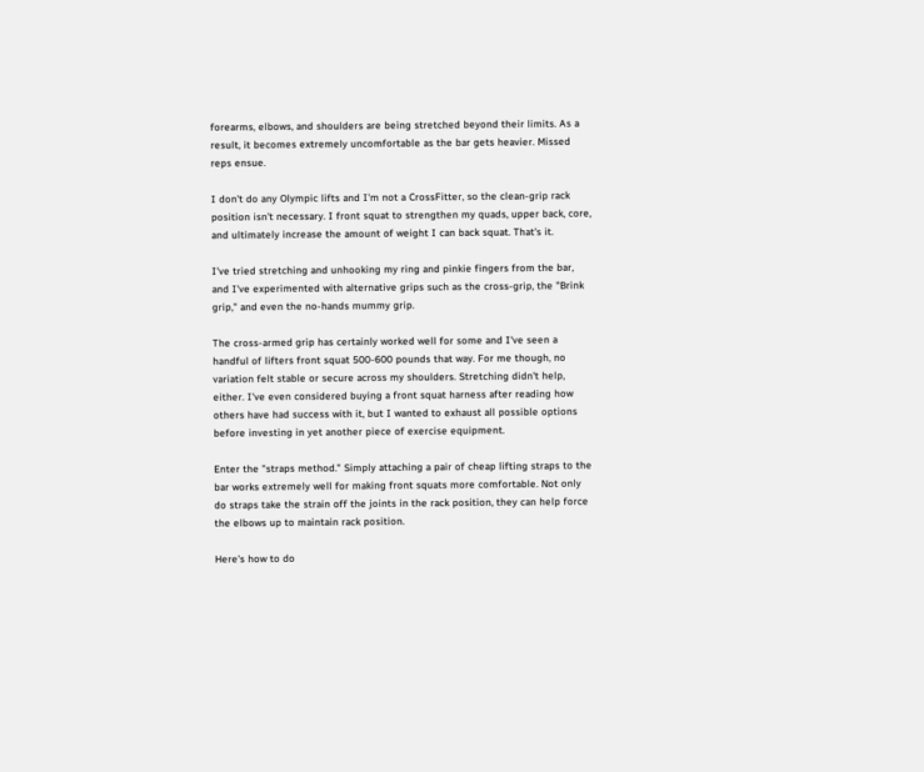forearms, elbows, and shoulders are being stretched beyond their limits. As a result, it becomes extremely uncomfortable as the bar gets heavier. Missed reps ensue.

I don't do any Olympic lifts and I'm not a CrossFitter, so the clean-grip rack position isn't necessary. I front squat to strengthen my quads, upper back, core, and ultimately increase the amount of weight I can back squat. That's it.

I've tried stretching and unhooking my ring and pinkie fingers from the bar, and I've experimented with alternative grips such as the cross-grip, the "Brink grip," and even the no-hands mummy grip.

The cross-armed grip has certainly worked well for some and I've seen a handful of lifters front squat 500-600 pounds that way. For me though, no variation felt stable or secure across my shoulders. Stretching didn't help, either. I've even considered buying a front squat harness after reading how others have had success with it, but I wanted to exhaust all possible options before investing in yet another piece of exercise equipment.

Enter the "straps method." Simply attaching a pair of cheap lifting straps to the bar works extremely well for making front squats more comfortable. Not only do straps take the strain off the joints in the rack position, they can help force the elbows up to maintain rack position.

Here's how to do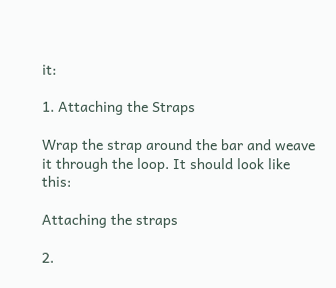it:

1. Attaching the Straps

Wrap the strap around the bar and weave it through the loop. It should look like this:

Attaching the straps

2.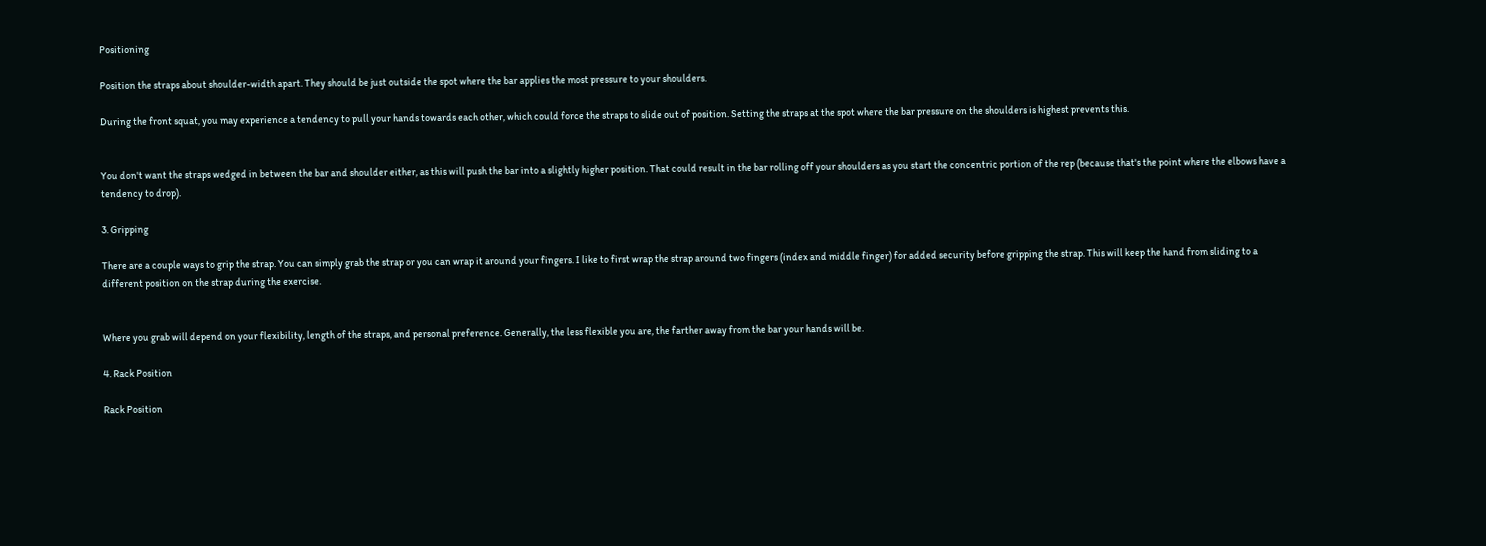Positioning

Position the straps about shoulder-width apart. They should be just outside the spot where the bar applies the most pressure to your shoulders.

During the front squat, you may experience a tendency to pull your hands towards each other, which could force the straps to slide out of position. Setting the straps at the spot where the bar pressure on the shoulders is highest prevents this.


You don't want the straps wedged in between the bar and shoulder either, as this will push the bar into a slightly higher position. That could result in the bar rolling off your shoulders as you start the concentric portion of the rep (because that's the point where the elbows have a tendency to drop).

3. Gripping

There are a couple ways to grip the strap. You can simply grab the strap or you can wrap it around your fingers. I like to first wrap the strap around two fingers (index and middle finger) for added security before gripping the strap. This will keep the hand from sliding to a different position on the strap during the exercise.


Where you grab will depend on your flexibility, length of the straps, and personal preference. Generally, the less flexible you are, the farther away from the bar your hands will be.

4. Rack Position

Rack Position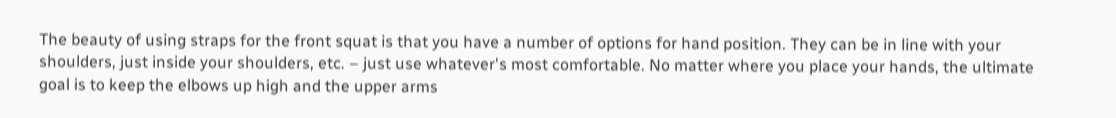The beauty of using straps for the front squat is that you have a number of options for hand position. They can be in line with your shoulders, just inside your shoulders, etc. – just use whatever's most comfortable. No matter where you place your hands, the ultimate goal is to keep the elbows up high and the upper arms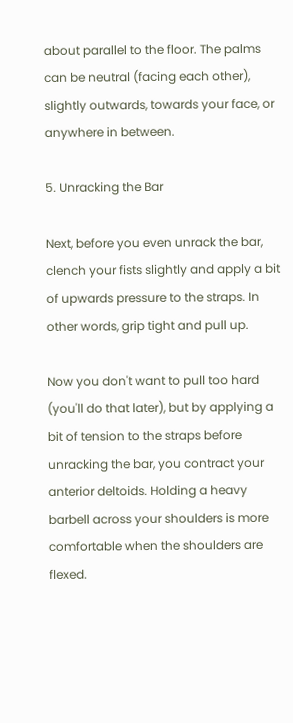about parallel to the floor. The palms can be neutral (facing each other), slightly outwards, towards your face, or anywhere in between.

5. Unracking the Bar

Next, before you even unrack the bar, clench your fists slightly and apply a bit of upwards pressure to the straps. In other words, grip tight and pull up.

Now you don't want to pull too hard (you'll do that later), but by applying a bit of tension to the straps before unracking the bar, you contract your anterior deltoids. Holding a heavy barbell across your shoulders is more comfortable when the shoulders are flexed.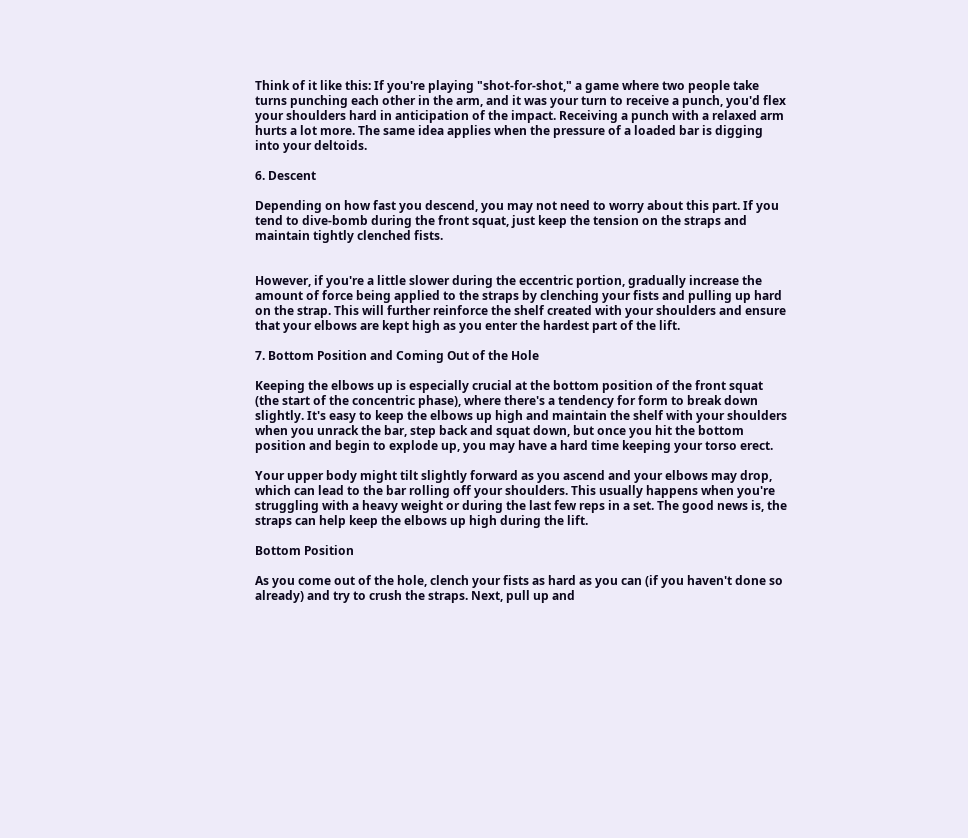Think of it like this: If you're playing "shot-for-shot," a game where two people take turns punching each other in the arm, and it was your turn to receive a punch, you'd flex your shoulders hard in anticipation of the impact. Receiving a punch with a relaxed arm hurts a lot more. The same idea applies when the pressure of a loaded bar is digging into your deltoids.

6. Descent

Depending on how fast you descend, you may not need to worry about this part. If you tend to dive-bomb during the front squat, just keep the tension on the straps and maintain tightly clenched fists.


However, if you're a little slower during the eccentric portion, gradually increase the amount of force being applied to the straps by clenching your fists and pulling up hard on the strap. This will further reinforce the shelf created with your shoulders and ensure that your elbows are kept high as you enter the hardest part of the lift.

7. Bottom Position and Coming Out of the Hole

Keeping the elbows up is especially crucial at the bottom position of the front squat (the start of the concentric phase), where there's a tendency for form to break down slightly. It's easy to keep the elbows up high and maintain the shelf with your shoulders when you unrack the bar, step back and squat down, but once you hit the bottom position and begin to explode up, you may have a hard time keeping your torso erect.

Your upper body might tilt slightly forward as you ascend and your elbows may drop, which can lead to the bar rolling off your shoulders. This usually happens when you're struggling with a heavy weight or during the last few reps in a set. The good news is, the straps can help keep the elbows up high during the lift.

Bottom Position

As you come out of the hole, clench your fists as hard as you can (if you haven't done so already) and try to crush the straps. Next, pull up and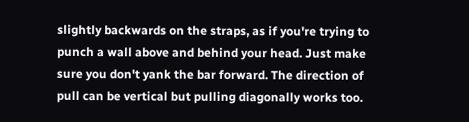slightly backwards on the straps, as if you're trying to punch a wall above and behind your head. Just make sure you don't yank the bar forward. The direction of pull can be vertical but pulling diagonally works too.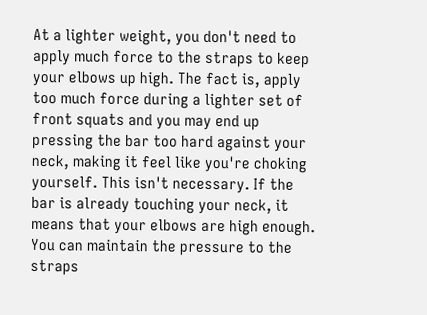At a lighter weight, you don't need to apply much force to the straps to keep your elbows up high. The fact is, apply too much force during a lighter set of front squats and you may end up pressing the bar too hard against your neck, making it feel like you're choking yourself. This isn't necessary. If the bar is already touching your neck, it means that your elbows are high enough. You can maintain the pressure to the straps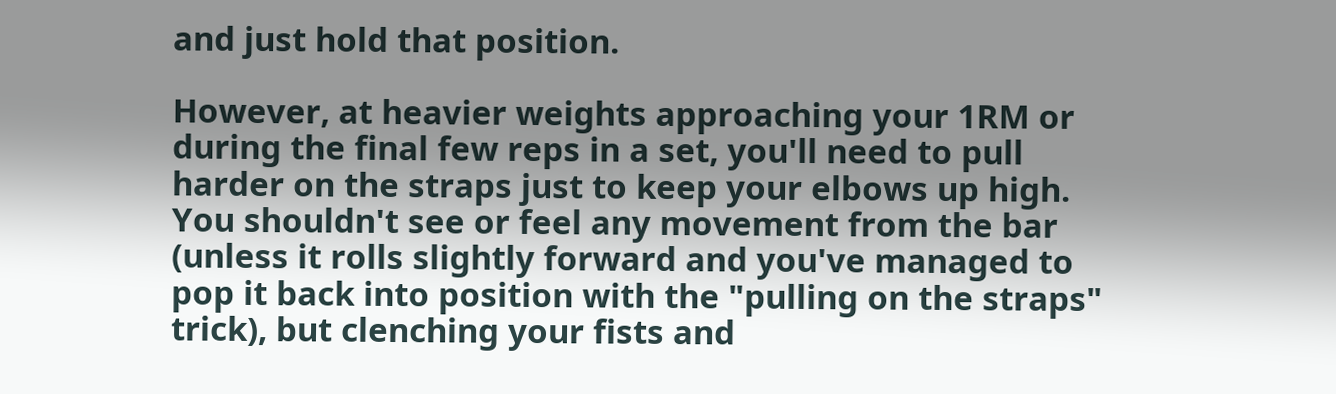and just hold that position.

However, at heavier weights approaching your 1RM or during the final few reps in a set, you'll need to pull harder on the straps just to keep your elbows up high. You shouldn't see or feel any movement from the bar (unless it rolls slightly forward and you've managed to pop it back into position with the "pulling on the straps" trick), but clenching your fists and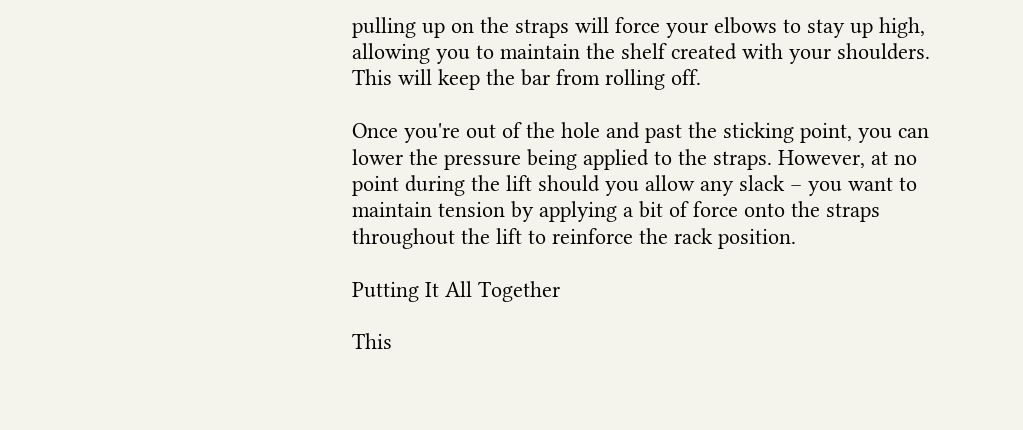pulling up on the straps will force your elbows to stay up high, allowing you to maintain the shelf created with your shoulders. This will keep the bar from rolling off.

Once you're out of the hole and past the sticking point, you can lower the pressure being applied to the straps. However, at no point during the lift should you allow any slack – you want to maintain tension by applying a bit of force onto the straps throughout the lift to reinforce the rack position.

Putting It All Together

This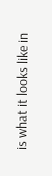is what it looks like in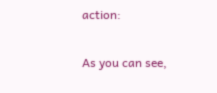action:

As you can see,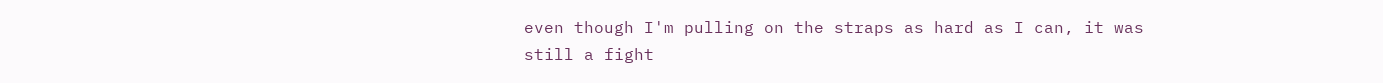even though I'm pulling on the straps as hard as I can, it was still a fight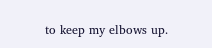to keep my elbows up.